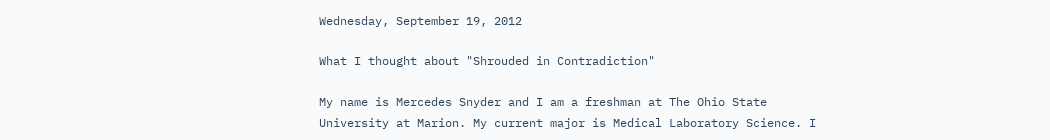Wednesday, September 19, 2012

What I thought about "Shrouded in Contradiction"

My name is Mercedes Snyder and I am a freshman at The Ohio State University at Marion. My current major is Medical Laboratory Science. I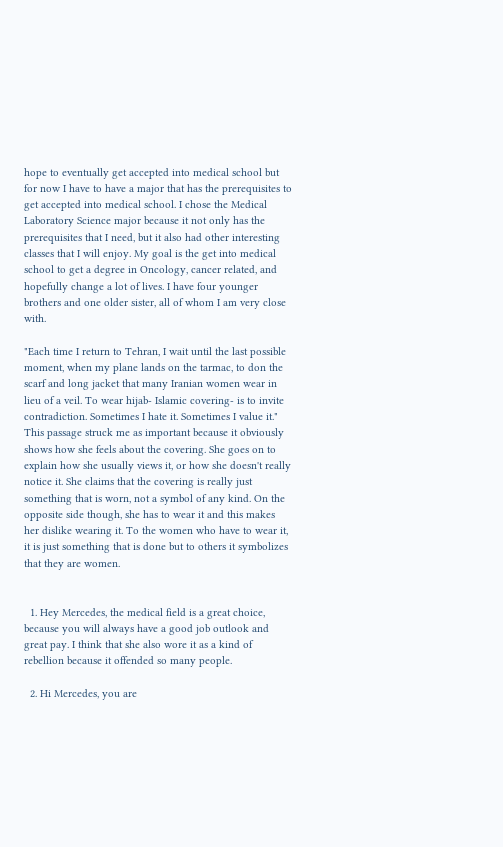hope to eventually get accepted into medical school but for now I have to have a major that has the prerequisites to get accepted into medical school. I chose the Medical Laboratory Science major because it not only has the prerequisites that I need, but it also had other interesting classes that I will enjoy. My goal is the get into medical school to get a degree in Oncology, cancer related, and hopefully change a lot of lives. I have four younger brothers and one older sister, all of whom I am very close with.

"Each time I return to Tehran, I wait until the last possible moment, when my plane lands on the tarmac, to don the scarf and long jacket that many Iranian women wear in lieu of a veil. To wear hijab- Islamic covering- is to invite contradiction. Sometimes I hate it. Sometimes I value it." This passage struck me as important because it obviously shows how she feels about the covering. She goes on to explain how she usually views it, or how she doesn't really notice it. She claims that the covering is really just something that is worn, not a symbol of any kind. On the opposite side though, she has to wear it and this makes her dislike wearing it. To the women who have to wear it, it is just something that is done but to others it symbolizes that they are women.


  1. Hey Mercedes, the medical field is a great choice, because you will always have a good job outlook and great pay. I think that she also wore it as a kind of rebellion because it offended so many people.

  2. Hi Mercedes, you are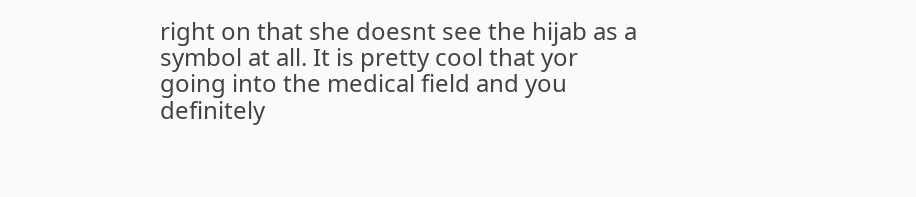right on that she doesnt see the hijab as a symbol at all. It is pretty cool that yor going into the medical field and you definitely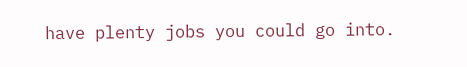have plenty jobs you could go into.